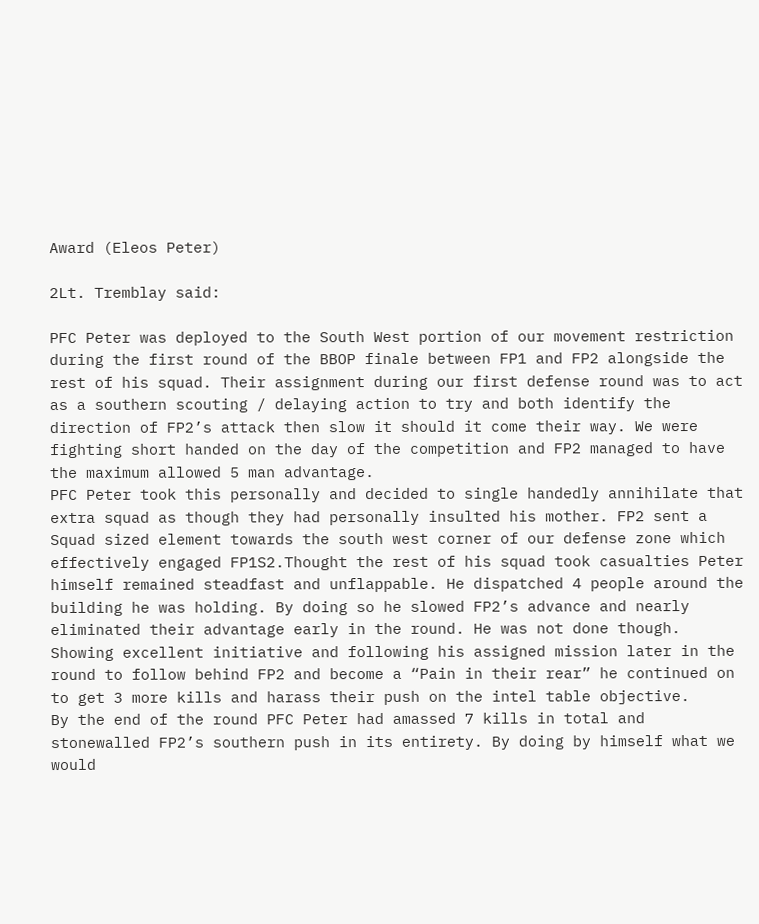Award (Eleos Peter)

2Lt. Tremblay said:

PFC Peter was deployed to the South West portion of our movement restriction during the first round of the BBOP finale between FP1 and FP2 alongside the rest of his squad. Their assignment during our first defense round was to act as a southern scouting / delaying action to try and both identify the direction of FP2’s attack then slow it should it come their way. We were fighting short handed on the day of the competition and FP2 managed to have the maximum allowed 5 man advantage.
PFC Peter took this personally and decided to single handedly annihilate that extra squad as though they had personally insulted his mother. FP2 sent a Squad sized element towards the south west corner of our defense zone which effectively engaged FP1S2.Thought the rest of his squad took casualties Peter himself remained steadfast and unflappable. He dispatched 4 people around the building he was holding. By doing so he slowed FP2’s advance and nearly eliminated their advantage early in the round. He was not done though. Showing excellent initiative and following his assigned mission later in the round to follow behind FP2 and become a “Pain in their rear” he continued on to get 3 more kills and harass their push on the intel table objective.
By the end of the round PFC Peter had amassed 7 kills in total and stonewalled FP2’s southern push in its entirety. By doing by himself what we would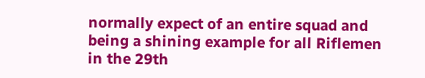normally expect of an entire squad and being a shining example for all Riflemen in the 29th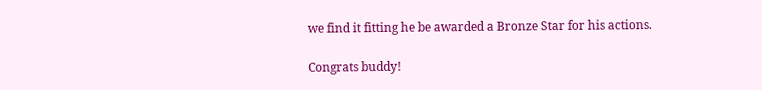we find it fitting he be awarded a Bronze Star for his actions.

Congrats buddy!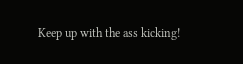Keep up with the ass kicking!